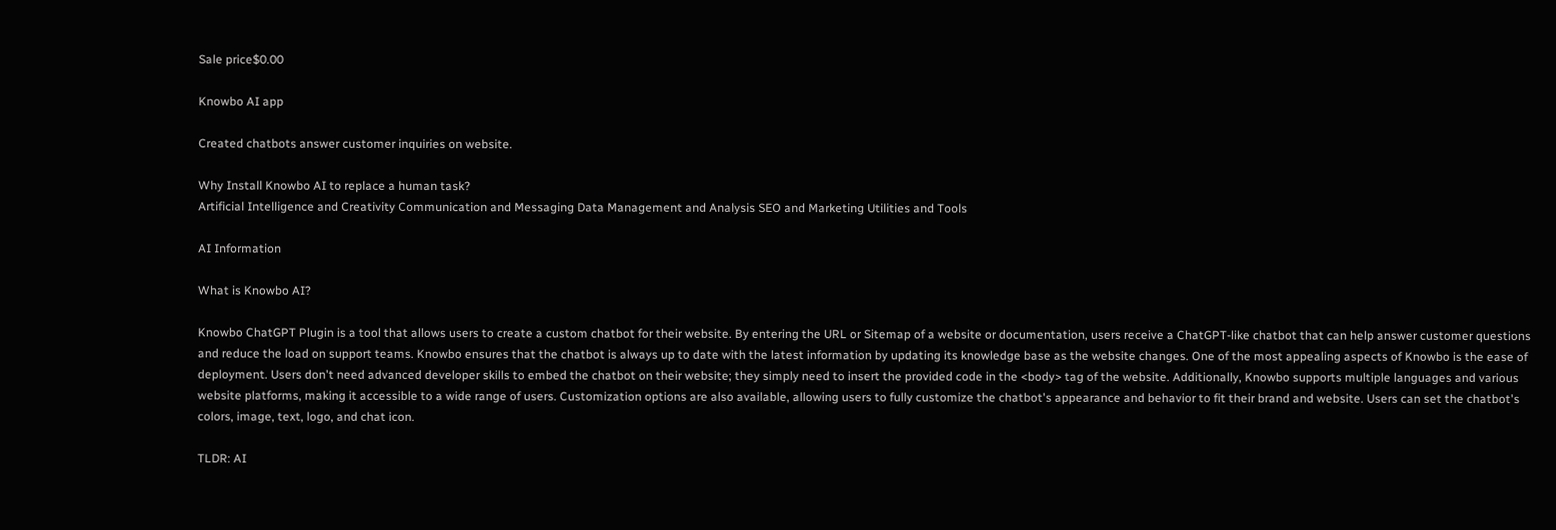Sale price$0.00

Knowbo AI app

Created chatbots answer customer inquiries on website.

Why Install Knowbo AI to replace a human task?
Artificial Intelligence and Creativity Communication and Messaging Data Management and Analysis SEO and Marketing Utilities and Tools

AI Information

What is Knowbo AI?

Knowbo ChatGPT Plugin is a tool that allows users to create a custom chatbot for their website. By entering the URL or Sitemap of a website or documentation, users receive a ChatGPT-like chatbot that can help answer customer questions and reduce the load on support teams. Knowbo ensures that the chatbot is always up to date with the latest information by updating its knowledge base as the website changes. One of the most appealing aspects of Knowbo is the ease of deployment. Users don't need advanced developer skills to embed the chatbot on their website; they simply need to insert the provided code in the <body> tag of the website. Additionally, Knowbo supports multiple languages and various website platforms, making it accessible to a wide range of users. Customization options are also available, allowing users to fully customize the chatbot's appearance and behavior to fit their brand and website. Users can set the chatbot's colors, image, text, logo, and chat icon.

TLDR: AI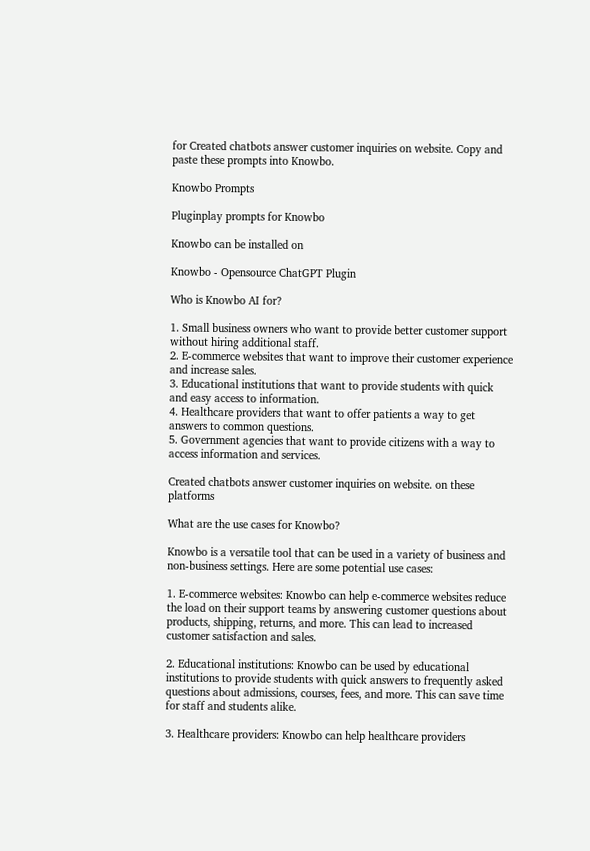for Created chatbots answer customer inquiries on website. Copy and paste these prompts into Knowbo.

Knowbo Prompts

Pluginplay prompts for Knowbo

Knowbo can be installed on

Knowbo - Opensource ChatGPT Plugin

Who is Knowbo AI for?

1. Small business owners who want to provide better customer support without hiring additional staff.
2. E-commerce websites that want to improve their customer experience and increase sales.
3. Educational institutions that want to provide students with quick and easy access to information.
4. Healthcare providers that want to offer patients a way to get answers to common questions.
5. Government agencies that want to provide citizens with a way to access information and services.

Created chatbots answer customer inquiries on website. on these platforms

What are the use cases for Knowbo?

Knowbo is a versatile tool that can be used in a variety of business and non-business settings. Here are some potential use cases:

1. E-commerce websites: Knowbo can help e-commerce websites reduce the load on their support teams by answering customer questions about products, shipping, returns, and more. This can lead to increased customer satisfaction and sales.

2. Educational institutions: Knowbo can be used by educational institutions to provide students with quick answers to frequently asked questions about admissions, courses, fees, and more. This can save time for staff and students alike.

3. Healthcare providers: Knowbo can help healthcare providers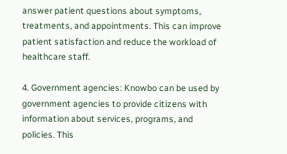answer patient questions about symptoms, treatments, and appointments. This can improve patient satisfaction and reduce the workload of healthcare staff.

4. Government agencies: Knowbo can be used by government agencies to provide citizens with information about services, programs, and policies. This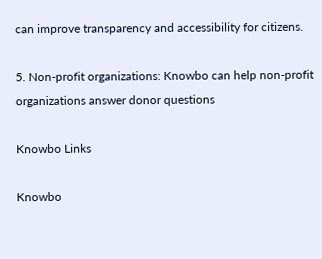can improve transparency and accessibility for citizens.

5. Non-profit organizations: Knowbo can help non-profit organizations answer donor questions

Knowbo Links

Knowbo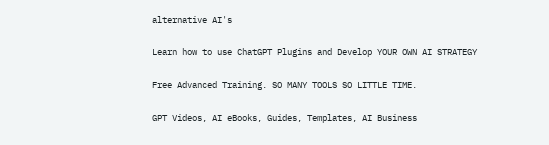alternative AI's

Learn how to use ChatGPT Plugins and Develop YOUR OWN AI STRATEGY

Free Advanced Training. SO MANY TOOLS SO LITTLE TIME.

GPT Videos, AI eBooks, Guides, Templates, AI Business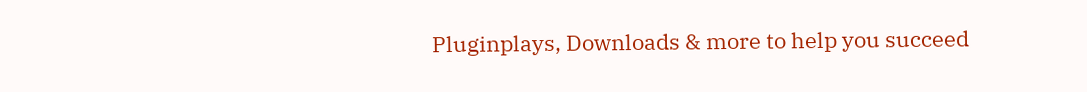Pluginplays, Downloads & more to help you succeed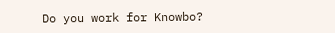Do you work for Knowbo?